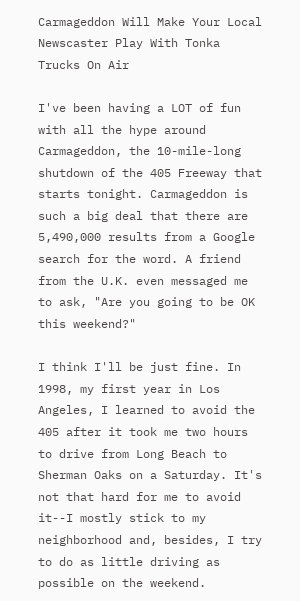Carmageddon Will Make Your Local Newscaster Play With Tonka Trucks On Air

I've been having a LOT of fun with all the hype around Carmageddon, the 10-mile-long shutdown of the 405 Freeway that starts tonight. Carmageddon is such a big deal that there are 5,490,000 results from a Google search for the word. A friend from the U.K. even messaged me to ask, "Are you going to be OK this weekend?"

I think I'll be just fine. In 1998, my first year in Los Angeles, I learned to avoid the 405 after it took me two hours to drive from Long Beach to Sherman Oaks on a Saturday. It's not that hard for me to avoid it--I mostly stick to my neighborhood and, besides, I try to do as little driving as possible on the weekend.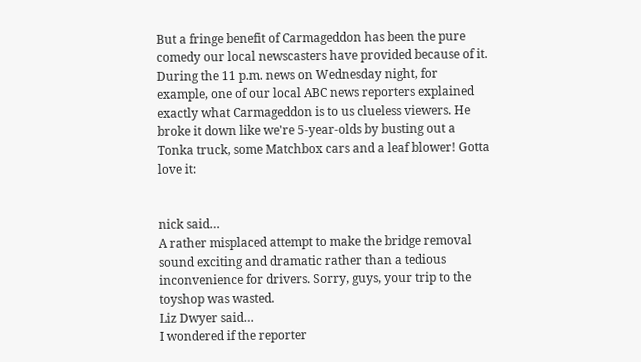But a fringe benefit of Carmageddon has been the pure comedy our local newscasters have provided because of it. During the 11 p.m. news on Wednesday night, for example, one of our local ABC news reporters explained exactly what Carmageddon is to us clueless viewers. He broke it down like we're 5-year-olds by busting out a Tonka truck, some Matchbox cars and a leaf blower! Gotta love it:


nick said…
A rather misplaced attempt to make the bridge removal sound exciting and dramatic rather than a tedious inconvenience for drivers. Sorry, guys, your trip to the toyshop was wasted.
Liz Dwyer said…
I wondered if the reporter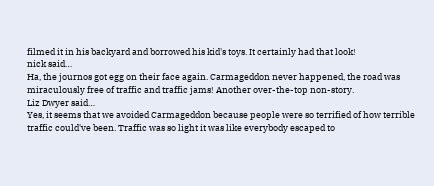filmed it in his backyard and borrowed his kid's toys. It certainly had that look!
nick said…
Ha, the journos got egg on their face again. Carmageddon never happened, the road was miraculously free of traffic and traffic jams! Another over-the-top non-story.
Liz Dwyer said…
Yes, it seems that we avoided Carmageddon because people were so terrified of how terrible traffic could've been. Traffic was so light it was like everybody escaped to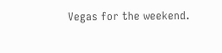Vegas for the weekend.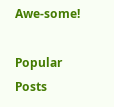Awe-some!

Popular Posts